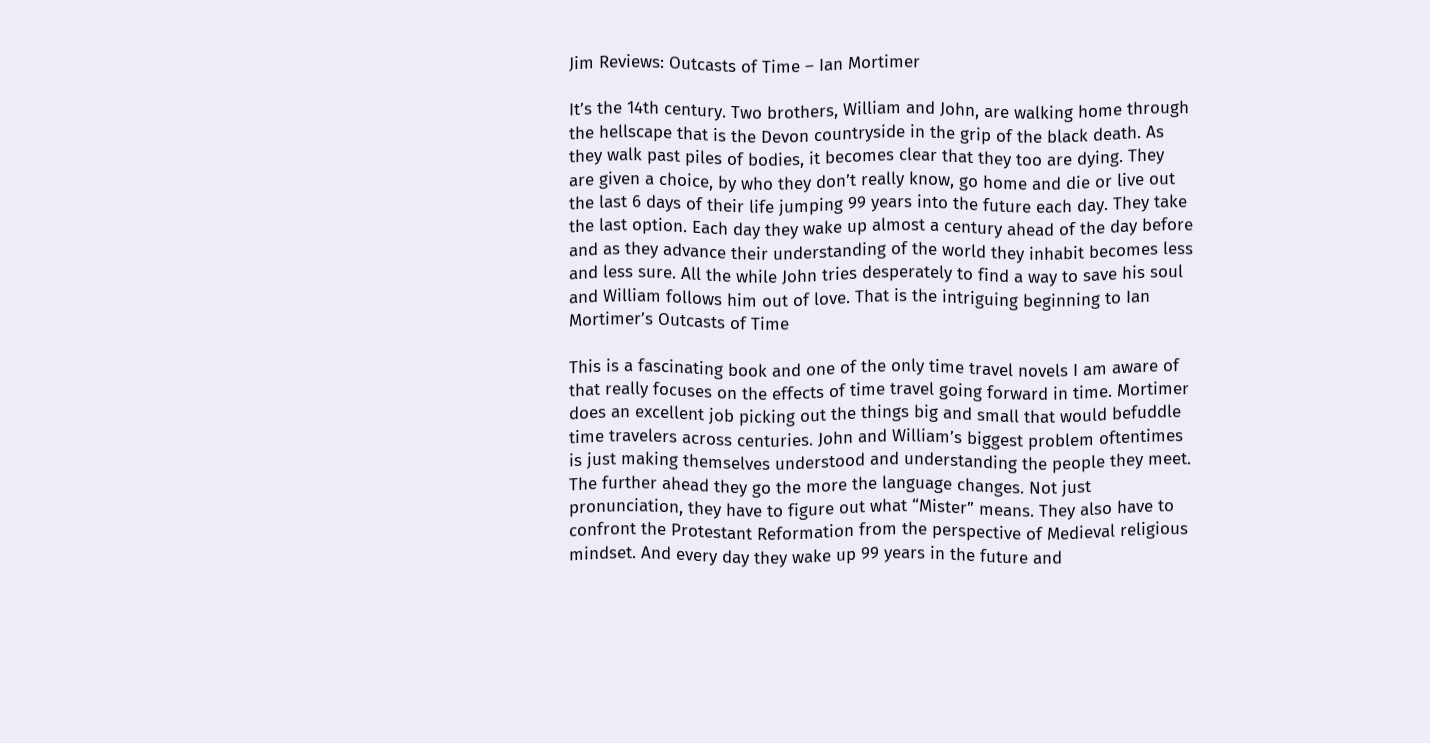Jim Reviews: Outcasts of Time – Ian Mortimer

It’s the 14th century. Two brothers, William and John, are walking home through the hellscape that is the Devon countryside in the grip of the black death. As they walk past piles of bodies, it becomes clear that they too are dying. They are given a choice, by who they don’t really know, go home and die or live out the last 6 days of their life jumping 99 years into the future each day. They take the last option. Each day they wake up almost a century ahead of the day before and as they advance their understanding of the world they inhabit becomes less and less sure. All the while John tries desperately to find a way to save his soul and William follows him out of love. That is the intriguing beginning to Ian Mortimer’s Outcasts of Time

This is a fascinating book and one of the only time travel novels I am aware of that really focuses on the effects of time travel going forward in time. Mortimer does an excellent job picking out the things big and small that would befuddle time travelers across centuries. John and William’s biggest problem oftentimes is just making themselves understood and understanding the people they meet. The further ahead they go the more the language changes. Not just pronunciation, they have to figure out what “Mister” means. They also have to confront the Protestant Reformation from the perspective of Medieval religious mindset. And every day they wake up 99 years in the future and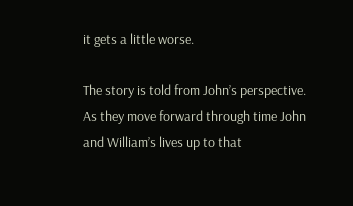it gets a little worse.

The story is told from John’s perspective. As they move forward through time John and William’s lives up to that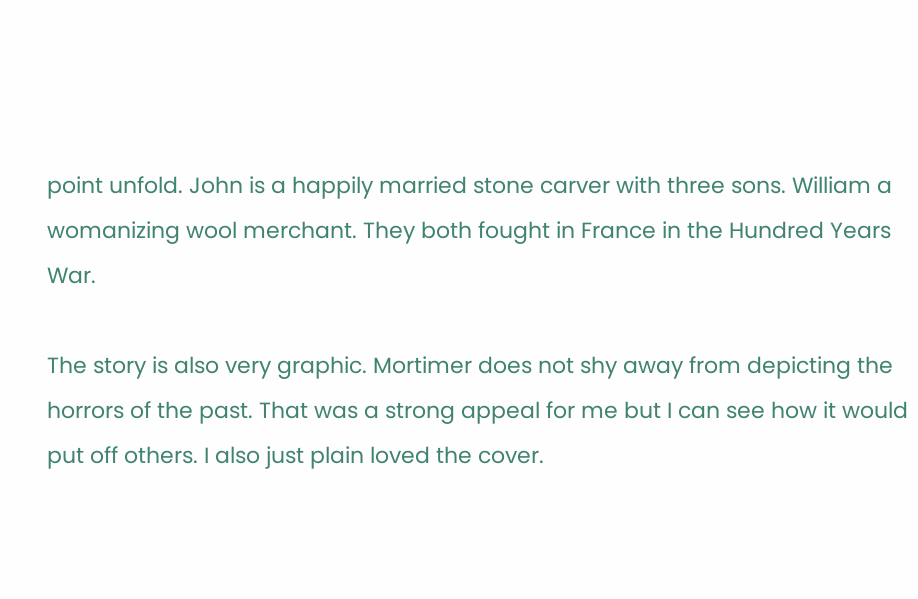point unfold. John is a happily married stone carver with three sons. William a womanizing wool merchant. They both fought in France in the Hundred Years War.

The story is also very graphic. Mortimer does not shy away from depicting the horrors of the past. That was a strong appeal for me but I can see how it would put off others. I also just plain loved the cover.